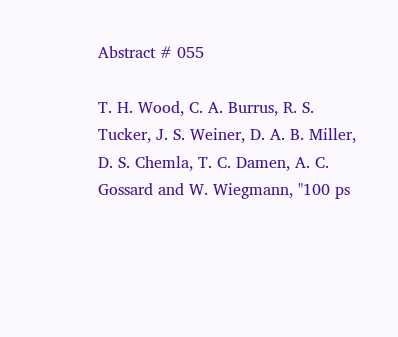Abstract # 055

T. H. Wood, C. A. Burrus, R. S. Tucker, J. S. Weiner, D. A. B. Miller, D. S. Chemla, T. C. Damen, A. C. Gossard and W. Wiegmann, "100 ps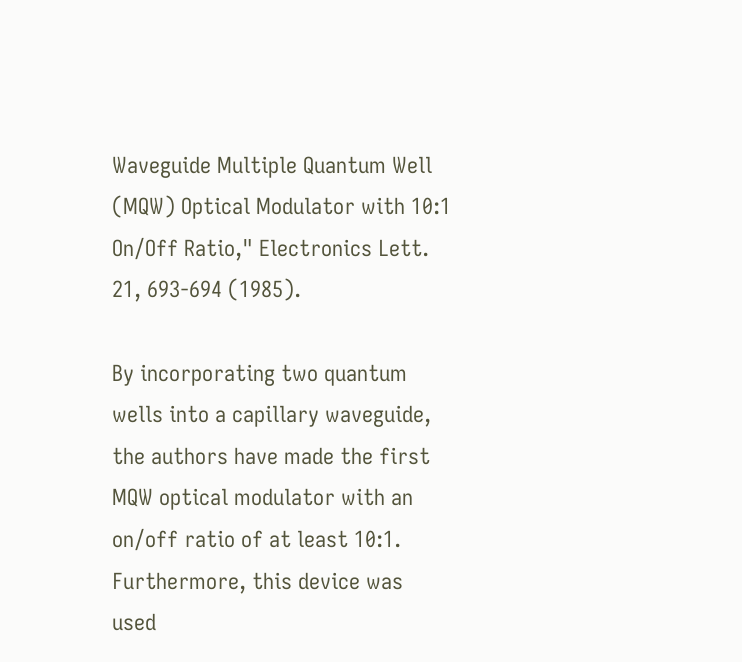Waveguide Multiple Quantum Well (MQW) Optical Modulator with 10:1 On/Off Ratio," Electronics Lett. 21, 693-694 (1985).

By incorporating two quantum wells into a capillary waveguide, the authors have made the first MQW optical modulator with an on/off ratio of at least 10:1. Furthermore, this device was used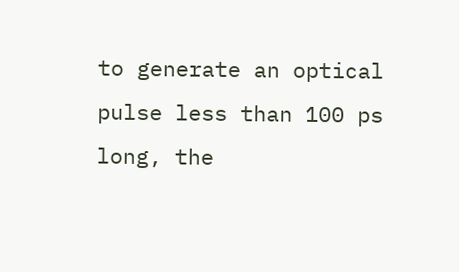to generate an optical pulse less than 100 ps long, the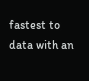fastest to data with an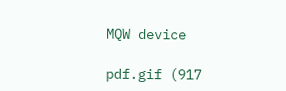MQW device

pdf.gif (917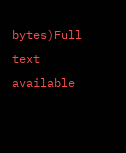bytes)Full text available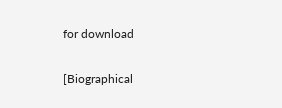for download

[Biographical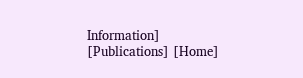Information] [Publications] [Home]